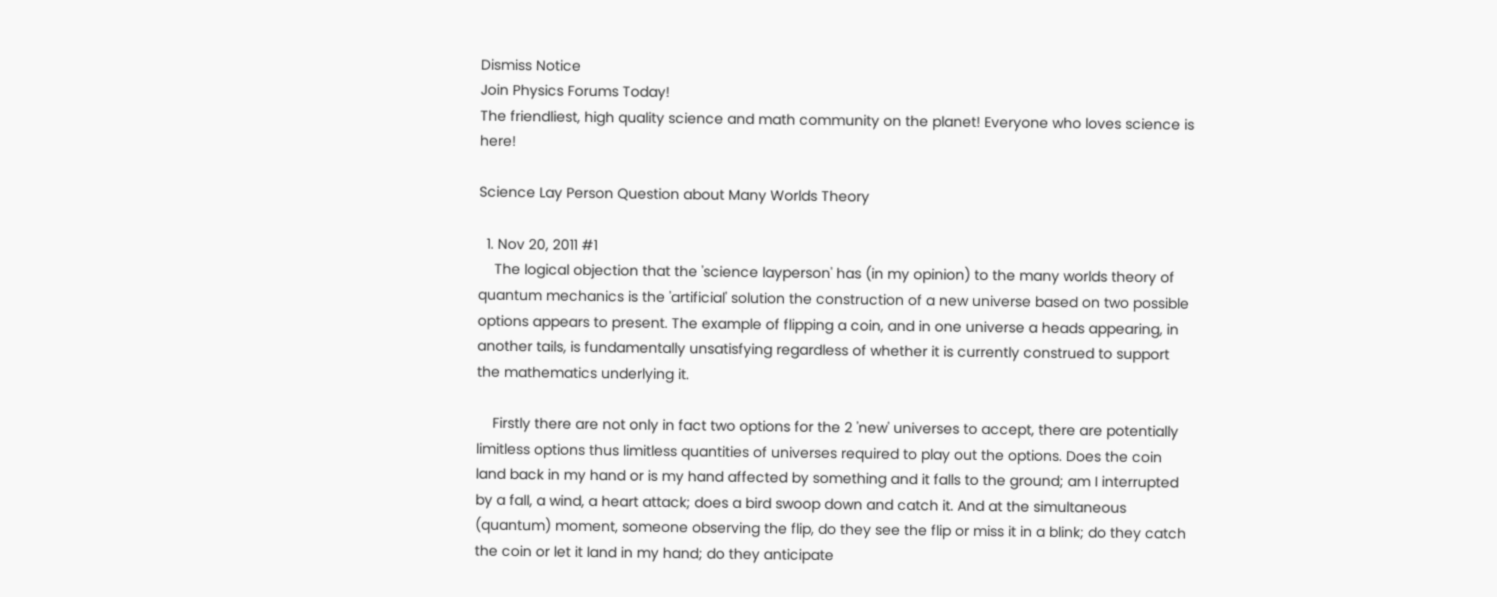Dismiss Notice
Join Physics Forums Today!
The friendliest, high quality science and math community on the planet! Everyone who loves science is here!

Science Lay Person Question about Many Worlds Theory

  1. Nov 20, 2011 #1
    The logical objection that the 'science layperson' has (in my opinion) to the many worlds theory of quantum mechanics is the 'artificial' solution the construction of a new universe based on two possible options appears to present. The example of flipping a coin, and in one universe a heads appearing, in another tails, is fundamentally unsatisfying regardless of whether it is currently construed to support the mathematics underlying it.

    Firstly there are not only in fact two options for the 2 'new' universes to accept, there are potentially limitless options thus limitless quantities of universes required to play out the options. Does the coin land back in my hand or is my hand affected by something and it falls to the ground; am I interrupted by a fall, a wind, a heart attack; does a bird swoop down and catch it. And at the simultaneous (quantum) moment, someone observing the flip, do they see the flip or miss it in a blink; do they catch the coin or let it land in my hand; do they anticipate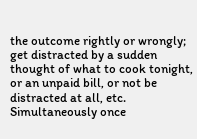the outcome rightly or wrongly; get distracted by a sudden thought of what to cook tonight, or an unpaid bill, or not be distracted at all, etc. Simultaneously once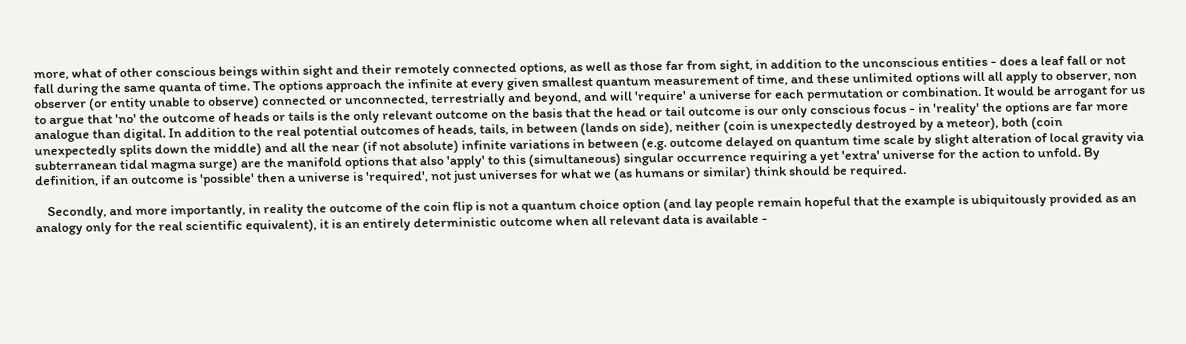more, what of other conscious beings within sight and their remotely connected options, as well as those far from sight, in addition to the unconscious entities - does a leaf fall or not fall during the same quanta of time. The options approach the infinite at every given smallest quantum measurement of time, and these unlimited options will all apply to observer, non observer (or entity unable to observe) connected or unconnected, terrestrially and beyond, and will 'require' a universe for each permutation or combination. It would be arrogant for us to argue that 'no' the outcome of heads or tails is the only relevant outcome on the basis that the head or tail outcome is our only conscious focus - in 'reality' the options are far more analogue than digital. In addition to the real potential outcomes of heads, tails, in between (lands on side), neither (coin is unexpectedly destroyed by a meteor), both (coin unexpectedly splits down the middle) and all the near (if not absolute) infinite variations in between (e.g. outcome delayed on quantum time scale by slight alteration of local gravity via subterranean tidal magma surge) are the manifold options that also 'apply' to this (simultaneous) singular occurrence requiring a yet 'extra' universe for the action to unfold. By definition, if an outcome is 'possible' then a universe is 'required', not just universes for what we (as humans or similar) think should be required.

    Secondly, and more importantly, in reality the outcome of the coin flip is not a quantum choice option (and lay people remain hopeful that the example is ubiquitously provided as an analogy only for the real scientific equivalent), it is an entirely deterministic outcome when all relevant data is available -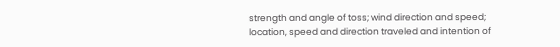strength and angle of toss; wind direction and speed; location, speed and direction traveled and intention of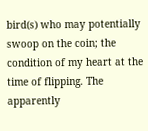bird(s) who may potentially swoop on the coin; the condition of my heart at the time of flipping. The apparently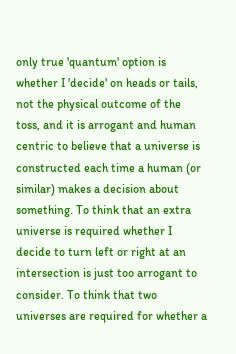only true 'quantum' option is whether I 'decide' on heads or tails, not the physical outcome of the toss, and it is arrogant and human centric to believe that a universe is constructed each time a human (or similar) makes a decision about something. To think that an extra universe is required whether I decide to turn left or right at an intersection is just too arrogant to consider. To think that two universes are required for whether a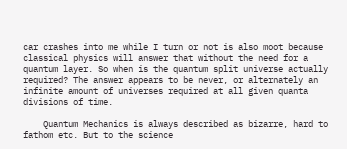car crashes into me while I turn or not is also moot because classical physics will answer that without the need for a quantum layer. So when is the quantum split universe actually required? The answer appears to be never, or alternately an infinite amount of universes required at all given quanta divisions of time.

    Quantum Mechanics is always described as bizarre, hard to fathom etc. But to the science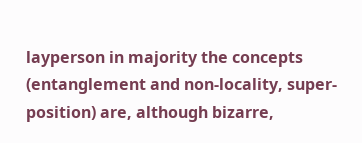layperson in majority the concepts (entanglement and non-locality, super-position) are, although bizarre,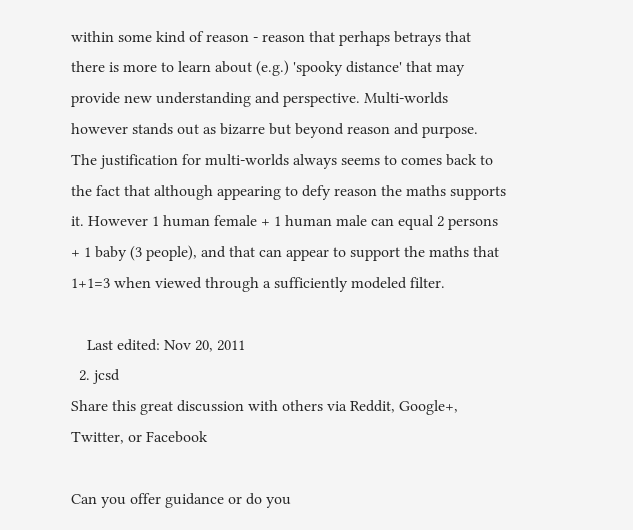within some kind of reason - reason that perhaps betrays that there is more to learn about (e.g.) 'spooky distance' that may provide new understanding and perspective. Multi-worlds however stands out as bizarre but beyond reason and purpose. The justification for multi-worlds always seems to comes back to the fact that although appearing to defy reason the maths supports it. However 1 human female + 1 human male can equal 2 persons + 1 baby (3 people), and that can appear to support the maths that 1+1=3 when viewed through a sufficiently modeled filter.

    Last edited: Nov 20, 2011
  2. jcsd
Share this great discussion with others via Reddit, Google+, Twitter, or Facebook

Can you offer guidance or do you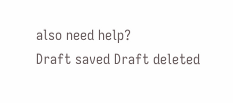also need help?
Draft saved Draft deleted